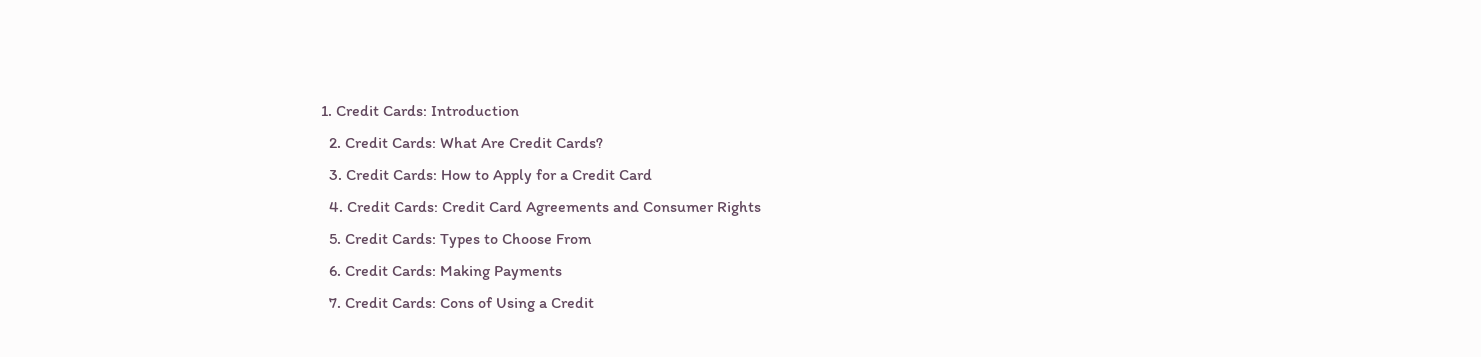1. Credit Cards: Introduction
  2. Credit Cards: What Are Credit Cards?
  3. Credit Cards: How to Apply for a Credit Card
  4. Credit Cards: Credit Card Agreements and Consumer Rights
  5. Credit Cards: Types to Choose From
  6. Credit Cards: Making Payments
  7. Credit Cards: Cons of Using a Credit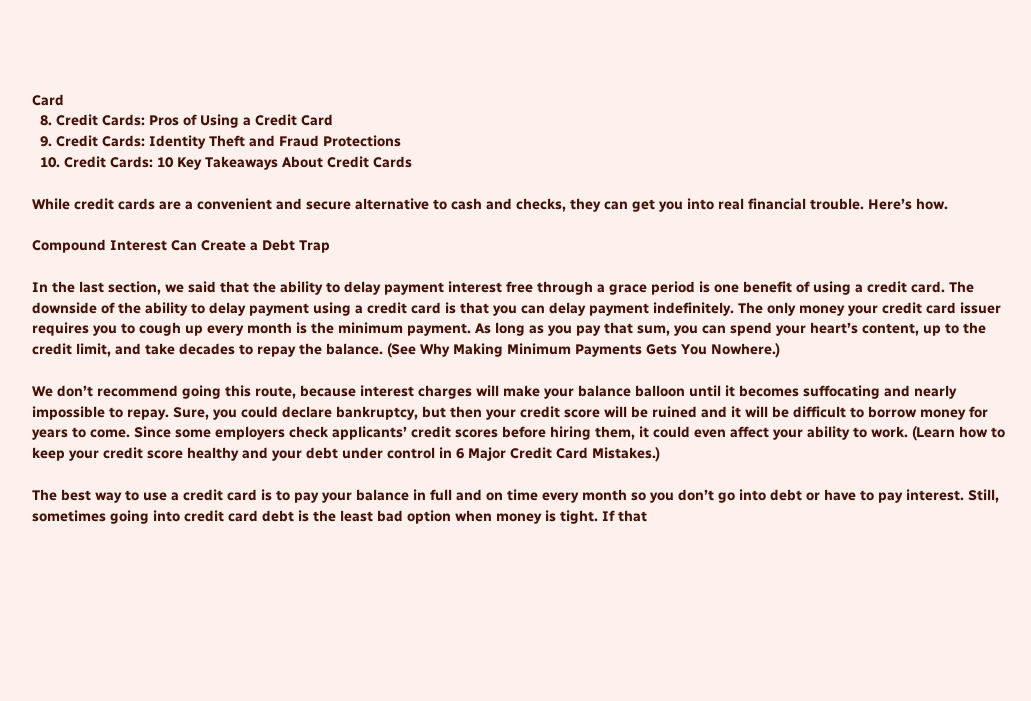Card
  8. Credit Cards: Pros of Using a Credit Card
  9. Credit Cards: Identity Theft and Fraud Protections
  10. Credit Cards: 10 Key Takeaways About Credit Cards

While credit cards are a convenient and secure alternative to cash and checks, they can get you into real financial trouble. Here’s how.

Compound Interest Can Create a Debt Trap

In the last section, we said that the ability to delay payment interest free through a grace period is one benefit of using a credit card. The downside of the ability to delay payment using a credit card is that you can delay payment indefinitely. The only money your credit card issuer requires you to cough up every month is the minimum payment. As long as you pay that sum, you can spend your heart’s content, up to the credit limit, and take decades to repay the balance. (See Why Making Minimum Payments Gets You Nowhere.)

We don’t recommend going this route, because interest charges will make your balance balloon until it becomes suffocating and nearly impossible to repay. Sure, you could declare bankruptcy, but then your credit score will be ruined and it will be difficult to borrow money for years to come. Since some employers check applicants’ credit scores before hiring them, it could even affect your ability to work. (Learn how to keep your credit score healthy and your debt under control in 6 Major Credit Card Mistakes.)

The best way to use a credit card is to pay your balance in full and on time every month so you don’t go into debt or have to pay interest. Still, sometimes going into credit card debt is the least bad option when money is tight. If that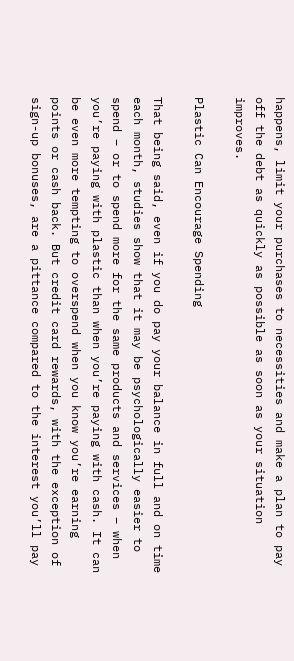happens, limit your purchases to necessities and make a plan to pay off the debt as quickly as possible as soon as your situation improves.

Plastic Can Encourage Spending

That being said, even if you do pay your balance in full and on time each month, studies show that it may be psychologically easier to spend – or to spend more for the same products and services – when you’re paying with plastic than when you’re paying with cash. It can be even more tempting to overspend when you know you’re earning points or cash back. But credit card rewards, with the exception of sign-up bonuses, are a pittance compared to the interest you’ll pay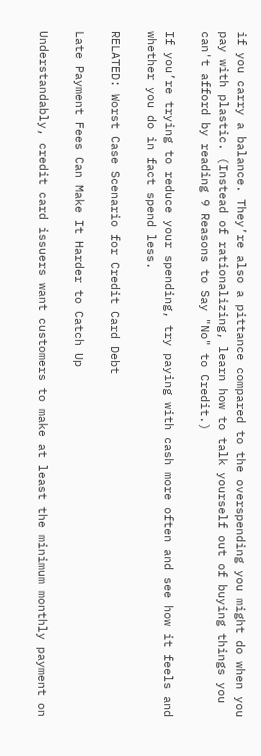if you carry a balance. They’re also a pittance compared to the overspending you might do when you pay with plastic. (Instead of rationalizing, learn how to talk yourself out of buying things you can't afford by reading 9 Reasons to Say "No" to Credit.)

If you’re trying to reduce your spending, try paying with cash more often and see how it feels and whether you do in fact spend less.

RELATED: Worst Case Scenario for Credit Card Debt

Late Payment Fees Can Make It Harder to Catch Up

Understandably, credit card issuers want customers to make at least the minimum monthly payment on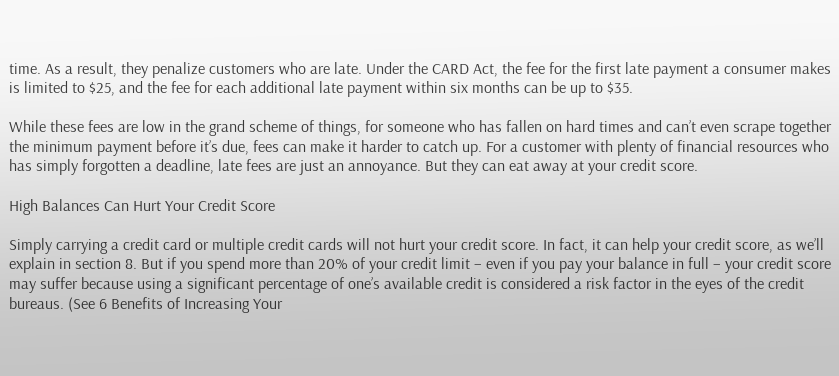time. As a result, they penalize customers who are late. Under the CARD Act, the fee for the first late payment a consumer makes is limited to $25, and the fee for each additional late payment within six months can be up to $35.

While these fees are low in the grand scheme of things, for someone who has fallen on hard times and can’t even scrape together the minimum payment before it’s due, fees can make it harder to catch up. For a customer with plenty of financial resources who has simply forgotten a deadline, late fees are just an annoyance. But they can eat away at your credit score.

High Balances Can Hurt Your Credit Score

Simply carrying a credit card or multiple credit cards will not hurt your credit score. In fact, it can help your credit score, as we’ll explain in section 8. But if you spend more than 20% of your credit limit – even if you pay your balance in full – your credit score may suffer because using a significant percentage of one’s available credit is considered a risk factor in the eyes of the credit bureaus. (See 6 Benefits of Increasing Your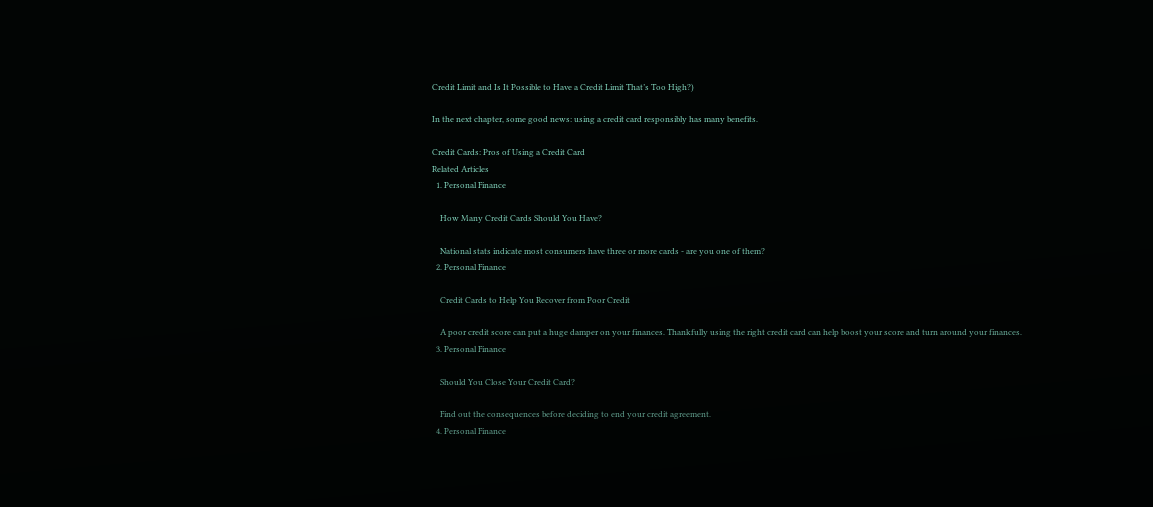Credit Limit and Is It Possible to Have a Credit Limit That’s Too High?)

In the next chapter, some good news: using a credit card responsibly has many benefits.

Credit Cards: Pros of Using a Credit Card
Related Articles
  1. Personal Finance

    How Many Credit Cards Should You Have?

    National stats indicate most consumers have three or more cards - are you one of them?
  2. Personal Finance

    Credit Cards to Help You Recover from Poor Credit

    A poor credit score can put a huge damper on your finances. Thankfully using the right credit card can help boost your score and turn around your finances.
  3. Personal Finance

    Should You Close Your Credit Card?

    Find out the consequences before deciding to end your credit agreement.
  4. Personal Finance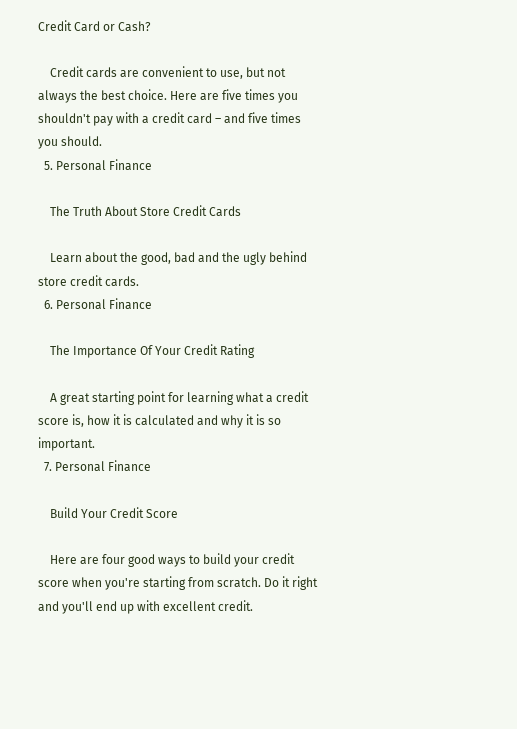Credit Card or Cash?

    Credit cards are convenient to use, but not always the best choice. Here are five times you shouldn't pay with a credit card – and five times you should.
  5. Personal Finance

    The Truth About Store Credit Cards

    Learn about the good, bad and the ugly behind store credit cards.
  6. Personal Finance

    The Importance Of Your Credit Rating

    A great starting point for learning what a credit score is, how it is calculated and why it is so important.
  7. Personal Finance

    Build Your Credit Score

    Here are four good ways to build your credit score when you're starting from scratch. Do it right and you'll end up with excellent credit.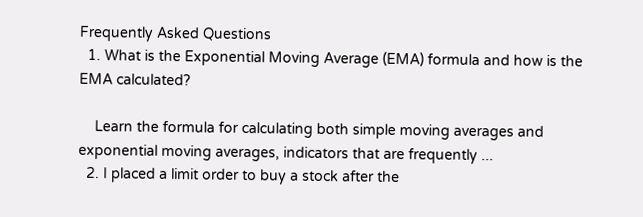Frequently Asked Questions
  1. What is the Exponential Moving Average (EMA) formula and how is the EMA calculated?

    Learn the formula for calculating both simple moving averages and exponential moving averages, indicators that are frequently ...
  2. I placed a limit order to buy a stock after the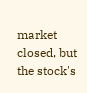market closed, but the stock's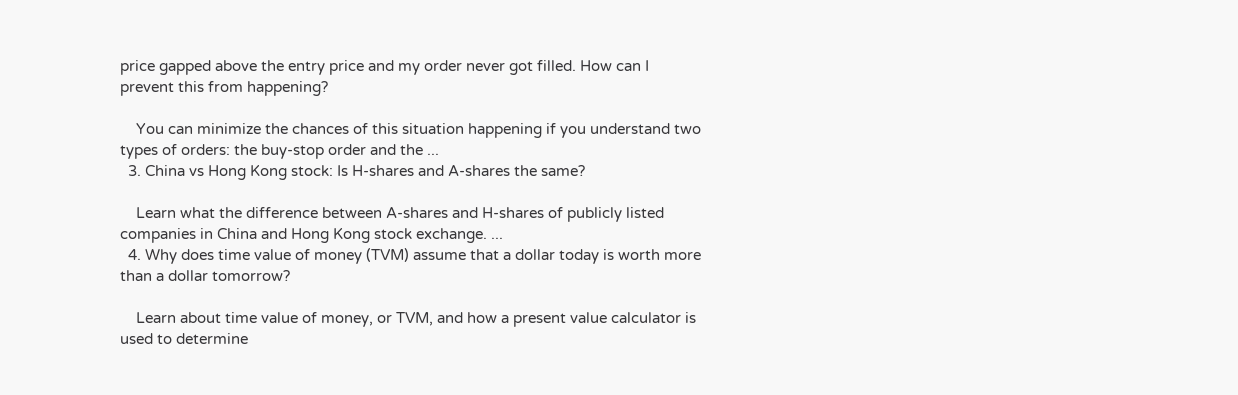price gapped above the entry price and my order never got filled. How can I prevent this from happening?

    You can minimize the chances of this situation happening if you understand two types of orders: the buy-stop order and the ...
  3. China vs Hong Kong stock: Is H-shares and A-shares the same?

    Learn what the difference between A-shares and H-shares of publicly listed companies in China and Hong Kong stock exchange. ...
  4. Why does time value of money (TVM) assume that a dollar today is worth more than a dollar tomorrow?

    Learn about time value of money, or TVM, and how a present value calculator is used to determine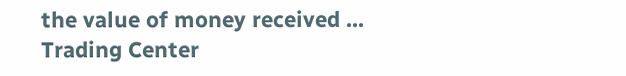the value of money received ...
Trading Center